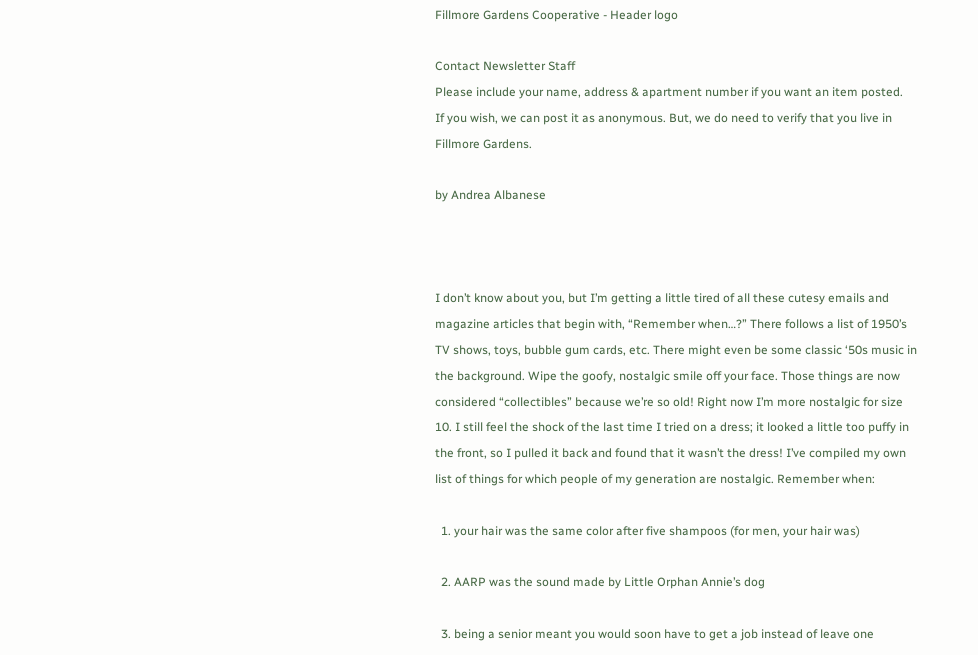Fillmore Gardens Cooperative - Header logo

Contact Newsletter Staff
Please include your name, address & apartment number if you want an item posted.
If you wish, we can post it as anonymous. But, we do need to verify that you live in Fillmore Gardens.

by Andrea Albanese



I don’t know about you, but I’m getting a little tired of all these cutesy emails and magazine articles that begin with, “Remember when…?” There follows a list of 1950’s TV shows, toys, bubble gum cards, etc. There might even be some classic ‘50s music in the background. Wipe the goofy, nostalgic smile off your face. Those things are now considered “collectibles” because we’re so old! Right now I’m more nostalgic for size 10. I still feel the shock of the last time I tried on a dress; it looked a little too puffy in the front, so I pulled it back and found that it wasn’t the dress! I’ve compiled my own list of things for which people of my generation are nostalgic. Remember when:

  1. your hair was the same color after five shampoos (for men, your hair was)

  2. AARP was the sound made by Little Orphan Annie’s dog

  3. being a senior meant you would soon have to get a job instead of leave one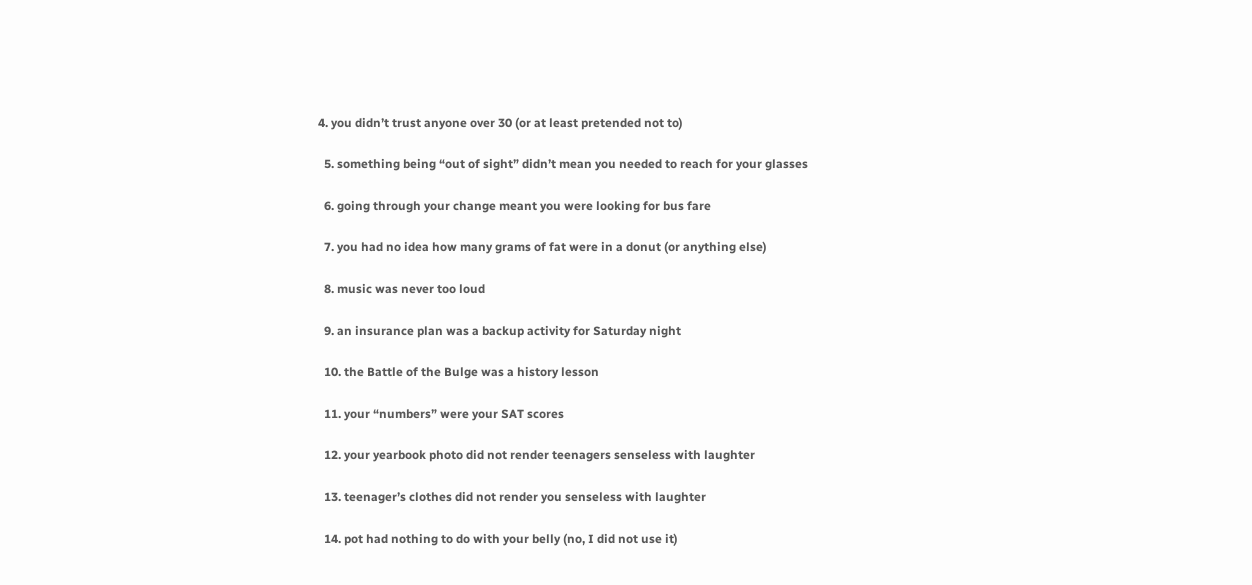4. you didn’t trust anyone over 30 (or at least pretended not to)

  5. something being “out of sight” didn’t mean you needed to reach for your glasses

  6. going through your change meant you were looking for bus fare

  7. you had no idea how many grams of fat were in a donut (or anything else)

  8. music was never too loud

  9. an insurance plan was a backup activity for Saturday night

  10. the Battle of the Bulge was a history lesson

  11. your “numbers” were your SAT scores

  12. your yearbook photo did not render teenagers senseless with laughter

  13. teenager’s clothes did not render you senseless with laughter

  14. pot had nothing to do with your belly (no, I did not use it)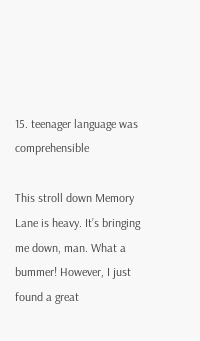15. teenager language was comprehensible

This stroll down Memory Lane is heavy. It’s bringing me down, man. What a bummer! However, I just found a great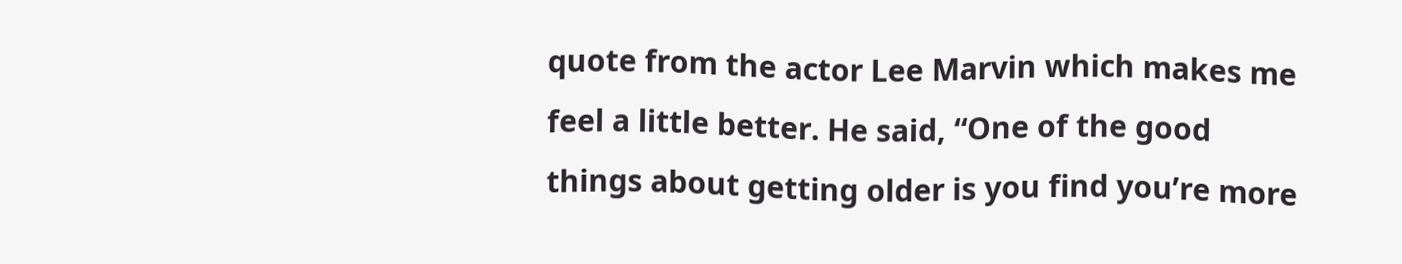quote from the actor Lee Marvin which makes me feel a little better. He said, “One of the good things about getting older is you find you’re more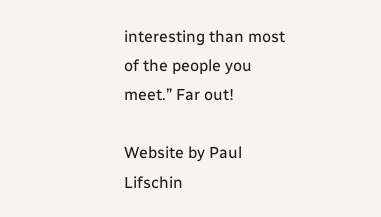interesting than most of the people you meet.” Far out!

Website by Paul Lifschin